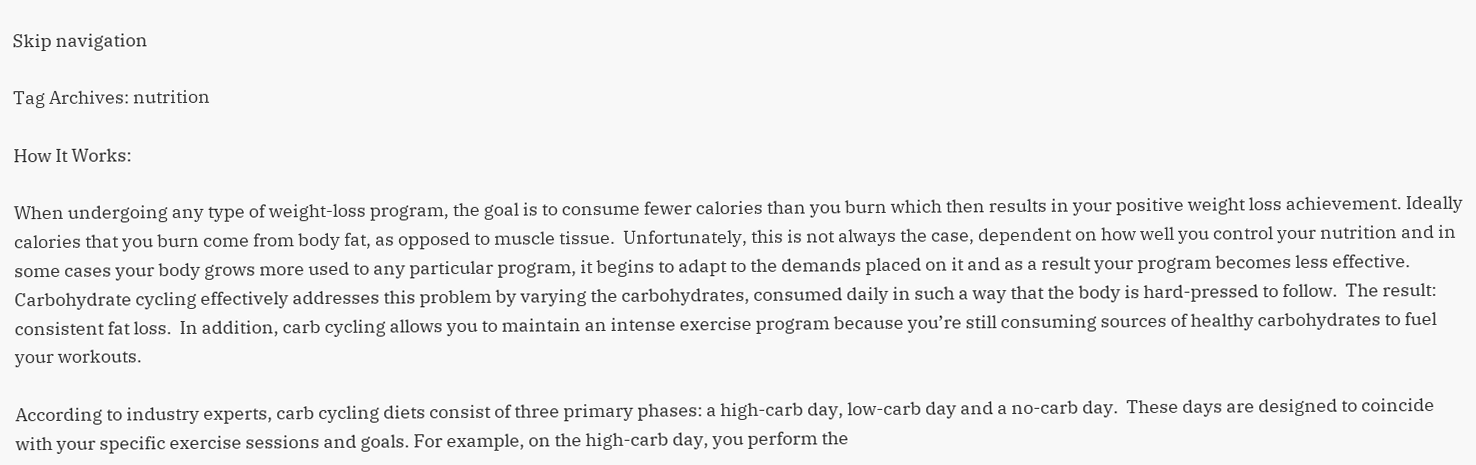Skip navigation

Tag Archives: nutrition

How It Works:

When undergoing any type of weight-loss program, the goal is to consume fewer calories than you burn which then results in your positive weight loss achievement. Ideally calories that you burn come from body fat, as opposed to muscle tissue.  Unfortunately, this is not always the case, dependent on how well you control your nutrition and in some cases your body grows more used to any particular program, it begins to adapt to the demands placed on it and as a result your program becomes less effective. Carbohydrate cycling effectively addresses this problem by varying the carbohydrates, consumed daily in such a way that the body is hard-pressed to follow.  The result: consistent fat loss.  In addition, carb cycling allows you to maintain an intense exercise program because you’re still consuming sources of healthy carbohydrates to fuel your workouts.

According to industry experts, carb cycling diets consist of three primary phases: a high-carb day, low-carb day and a no-carb day.  These days are designed to coincide with your specific exercise sessions and goals. For example, on the high-carb day, you perform the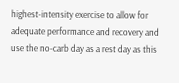highest-intensity exercise to allow for adequate performance and recovery and use the no-carb day as a rest day as this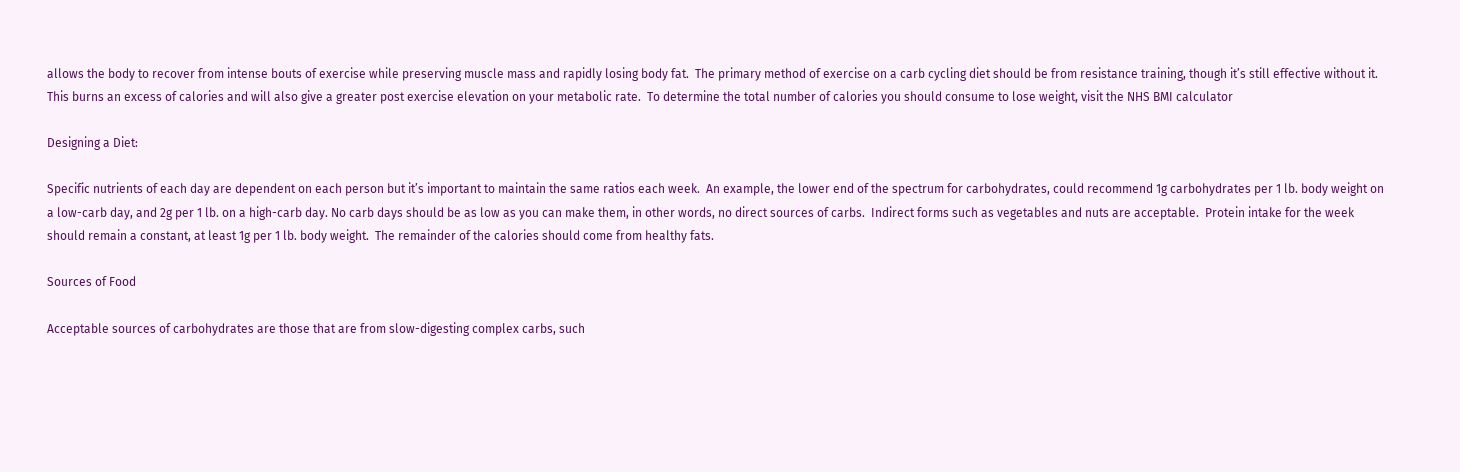allows the body to recover from intense bouts of exercise while preserving muscle mass and rapidly losing body fat.  The primary method of exercise on a carb cycling diet should be from resistance training, though it’s still effective without it.  This burns an excess of calories and will also give a greater post exercise elevation on your metabolic rate.  To determine the total number of calories you should consume to lose weight, visit the NHS BMI calculator

Designing a Diet:

Specific nutrients of each day are dependent on each person but it’s important to maintain the same ratios each week.  An example, the lower end of the spectrum for carbohydrates, could recommend 1g carbohydrates per 1 lb. body weight on a low-carb day, and 2g per 1 lb. on a high-carb day. No carb days should be as low as you can make them, in other words, no direct sources of carbs.  Indirect forms such as vegetables and nuts are acceptable.  Protein intake for the week should remain a constant, at least 1g per 1 lb. body weight.  The remainder of the calories should come from healthy fats.

Sources of Food

Acceptable sources of carbohydrates are those that are from slow-digesting complex carbs, such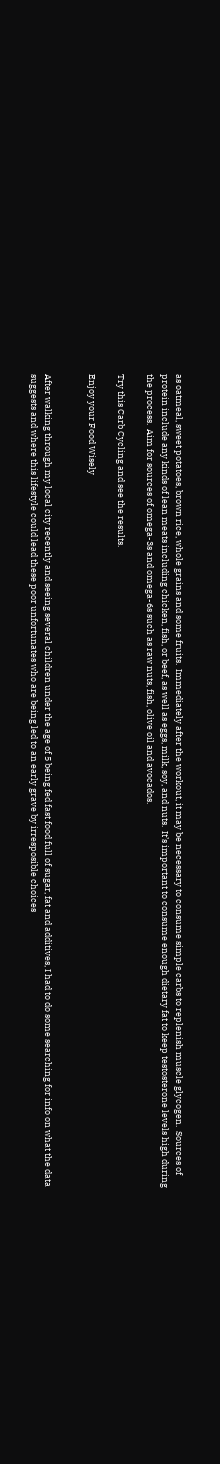as oatmeal, sweet potatoes, brown rice, whole grains and some fruits.  Immediately after the workout, it may be necessary to consume simple carbs to replenish muscle glycogen.  Sources of protein include any kinds of lean meats including chicken, fish, or beef, as well as eggs, milk, soy, and nuts.  It’s important to consume enough dietary fat to keep testosterone levels high during the process.  Aim for sources of omega-3s and omega-6s such as raw nuts, fish, olive oil and avocados.

Try this Carb Cycling and see the results.

Enjoy your Food Wisely


After walking through my local city recently and seeing several children under the age of 5 being fed fast food full of sugar, fat and additives, I had to do some searching for info on what the data suggests and where this lifestyle could lead these poor unfortunates who are being led to an early grave by irresposible choices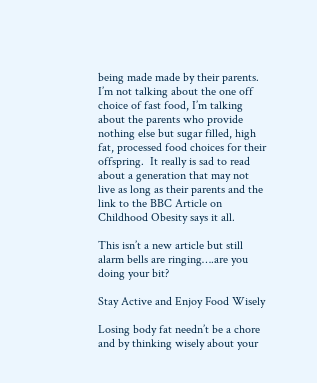being made made by their parents.  I’m not talking about the one off choice of fast food, I’m talking about the parents who provide nothing else but sugar filled, high fat, processed food choices for their offspring.  It really is sad to read about a generation that may not live as long as their parents and the link to the BBC Article on Childhood Obesity says it all.

This isn’t a new article but still alarm bells are ringing….are you doing your bit?

Stay Active and Enjoy Food Wisely

Losing body fat needn’t be a chore and by thinking wisely about your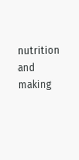nutrition and making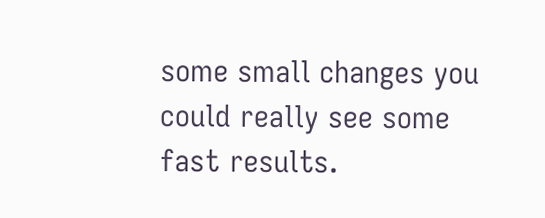some small changes you could really see some fast results.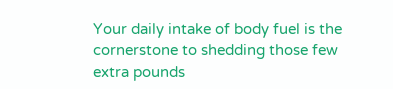Your daily intake of body fuel is the cornerstone to shedding those few extra pounds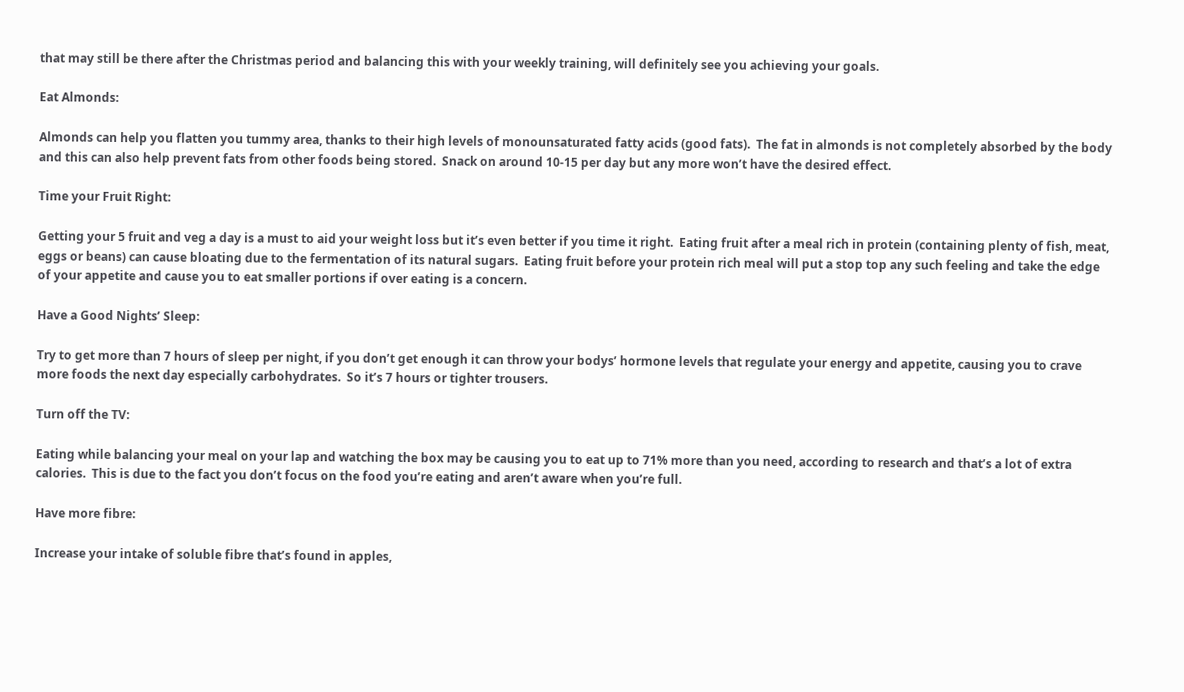that may still be there after the Christmas period and balancing this with your weekly training, will definitely see you achieving your goals.

Eat Almonds:

Almonds can help you flatten you tummy area, thanks to their high levels of monounsaturated fatty acids (good fats).  The fat in almonds is not completely absorbed by the body and this can also help prevent fats from other foods being stored.  Snack on around 10-15 per day but any more won’t have the desired effect.

Time your Fruit Right:

Getting your 5 fruit and veg a day is a must to aid your weight loss but it’s even better if you time it right.  Eating fruit after a meal rich in protein (containing plenty of fish, meat, eggs or beans) can cause bloating due to the fermentation of its natural sugars.  Eating fruit before your protein rich meal will put a stop top any such feeling and take the edge of your appetite and cause you to eat smaller portions if over eating is a concern.

Have a Good Nights’ Sleep:

Try to get more than 7 hours of sleep per night, if you don’t get enough it can throw your bodys’ hormone levels that regulate your energy and appetite, causing you to crave more foods the next day especially carbohydrates.  So it’s 7 hours or tighter trousers.

Turn off the TV:

Eating while balancing your meal on your lap and watching the box may be causing you to eat up to 71% more than you need, according to research and that’s a lot of extra calories.  This is due to the fact you don’t focus on the food you’re eating and aren’t aware when you’re full.

Have more fibre:

Increase your intake of soluble fibre that’s found in apples,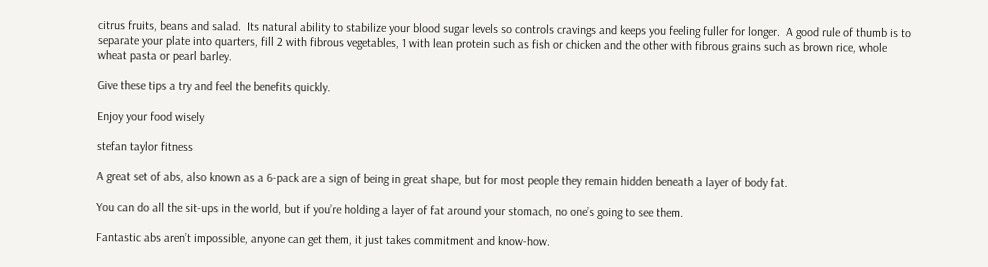citrus fruits, beans and salad.  Its natural ability to stabilize your blood sugar levels so controls cravings and keeps you feeling fuller for longer.  A good rule of thumb is to separate your plate into quarters, fill 2 with fibrous vegetables, 1 with lean protein such as fish or chicken and the other with fibrous grains such as brown rice, whole wheat pasta or pearl barley.

Give these tips a try and feel the benefits quickly.

Enjoy your food wisely

stefan taylor fitness

A great set of abs, also known as a 6-pack are a sign of being in great shape, but for most people they remain hidden beneath a layer of body fat.

You can do all the sit-ups in the world, but if you’re holding a layer of fat around your stomach, no one’s going to see them.

Fantastic abs aren’t impossible, anyone can get them, it just takes commitment and know-how.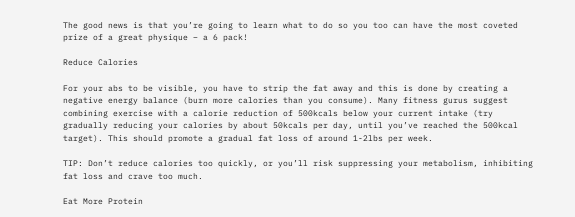The good news is that you’re going to learn what to do so you too can have the most coveted prize of a great physique – a 6 pack!

Reduce Calories

For your abs to be visible, you have to strip the fat away and this is done by creating a negative energy balance (burn more calories than you consume). Many fitness gurus suggest combining exercise with a calorie reduction of 500kcals below your current intake (try gradually reducing your calories by about 50kcals per day, until you’ve reached the 500kcal target). This should promote a gradual fat loss of around 1-2lbs per week.

TIP: Don’t reduce calories too quickly, or you’ll risk suppressing your metabolism, inhibiting fat loss and crave too much.

Eat More Protein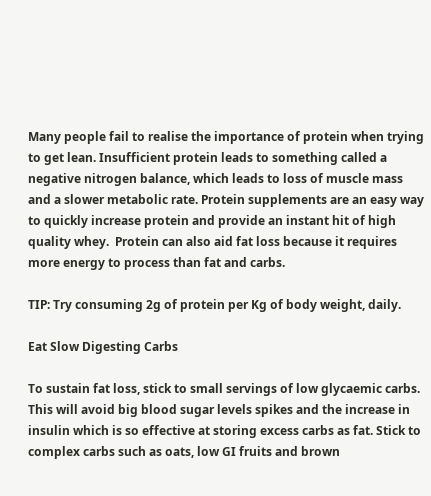Many people fail to realise the importance of protein when trying to get lean. Insufficient protein leads to something called a negative nitrogen balance, which leads to loss of muscle mass and a slower metabolic rate. Protein supplements are an easy way to quickly increase protein and provide an instant hit of high quality whey.  Protein can also aid fat loss because it requires more energy to process than fat and carbs.

TIP: Try consuming 2g of protein per Kg of body weight, daily.

Eat Slow Digesting Carbs

To sustain fat loss, stick to small servings of low glycaemic carbs. This will avoid big blood sugar levels spikes and the increase in insulin which is so effective at storing excess carbs as fat. Stick to complex carbs such as oats, low GI fruits and brown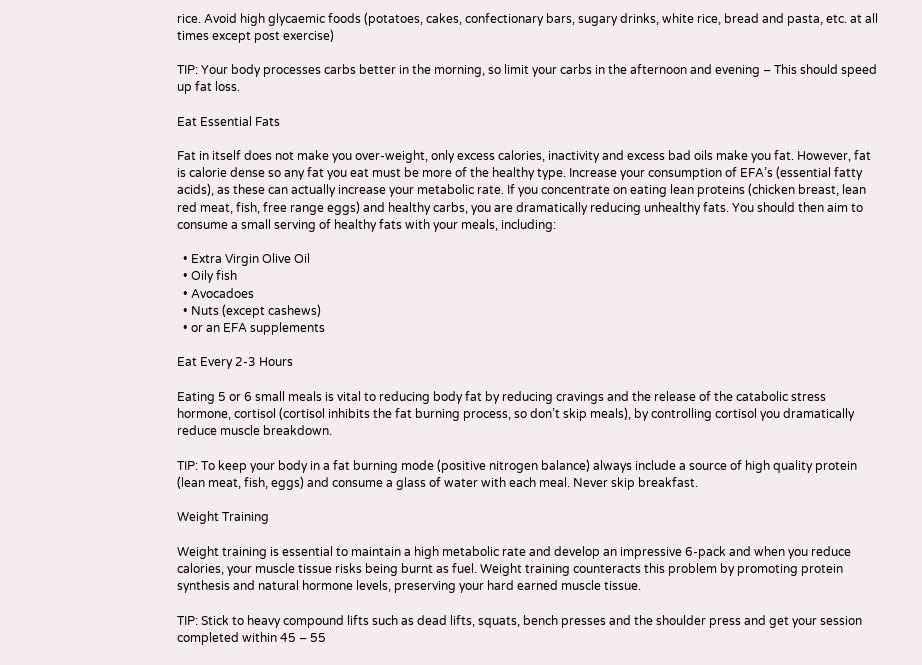rice. Avoid high glycaemic foods (potatoes, cakes, confectionary bars, sugary drinks, white rice, bread and pasta, etc. at all times except post exercise)

TIP: Your body processes carbs better in the morning, so limit your carbs in the afternoon and evening – This should speed up fat loss.

Eat Essential Fats

Fat in itself does not make you over-weight, only excess calories, inactivity and excess bad oils make you fat. However, fat is calorie dense so any fat you eat must be more of the healthy type. Increase your consumption of EFA’s (essential fatty acids), as these can actually increase your metabolic rate. If you concentrate on eating lean proteins (chicken breast, lean red meat, fish, free range eggs) and healthy carbs, you are dramatically reducing unhealthy fats. You should then aim to consume a small serving of healthy fats with your meals, including:

  • Extra Virgin Olive Oil
  • Oily fish
  • Avocadoes
  • Nuts (except cashews)
  • or an EFA supplements

Eat Every 2-3 Hours

Eating 5 or 6 small meals is vital to reducing body fat by reducing cravings and the release of the catabolic stress hormone, cortisol (cortisol inhibits the fat burning process, so don’t skip meals), by controlling cortisol you dramatically reduce muscle breakdown.

TIP: To keep your body in a fat burning mode (positive nitrogen balance) always include a source of high quality protein (lean meat, fish, eggs) and consume a glass of water with each meal. Never skip breakfast.

Weight Training

Weight training is essential to maintain a high metabolic rate and develop an impressive 6-pack and when you reduce calories, your muscle tissue risks being burnt as fuel. Weight training counteracts this problem by promoting protein synthesis and natural hormone levels, preserving your hard earned muscle tissue.

TIP: Stick to heavy compound lifts such as dead lifts, squats, bench presses and the shoulder press and get your session completed within 45 – 55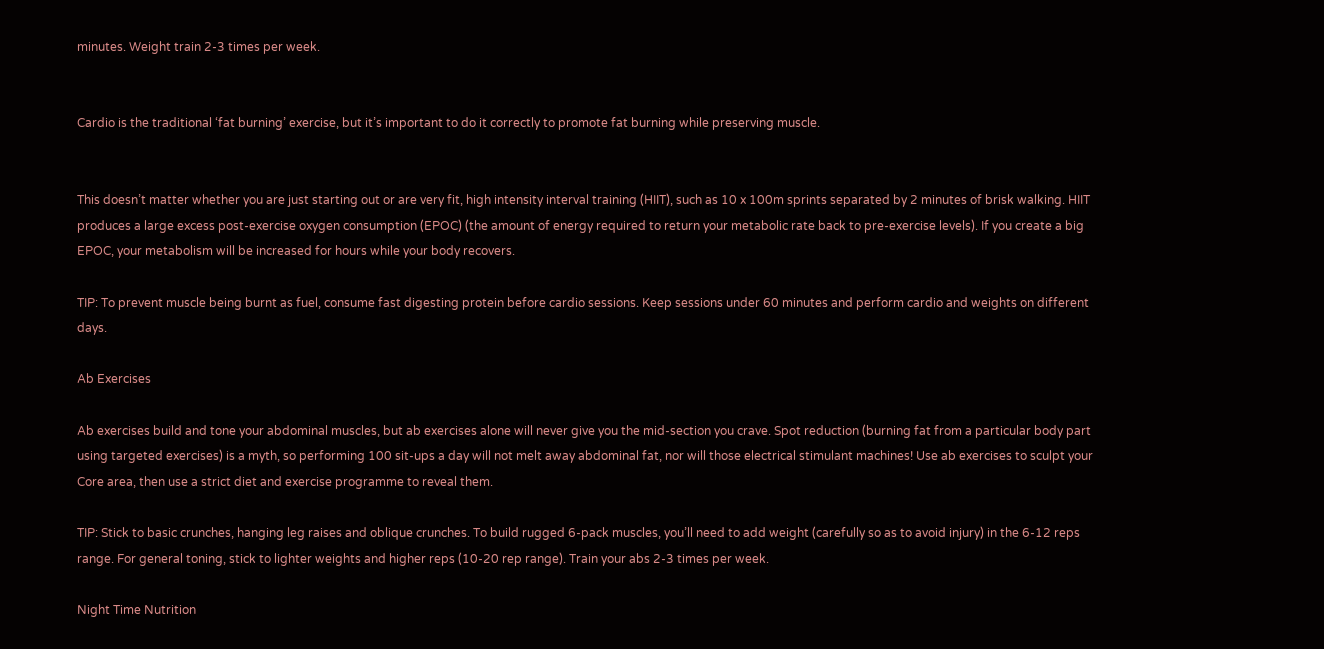minutes. Weight train 2-3 times per week.


Cardio is the traditional ‘fat burning’ exercise, but it’s important to do it correctly to promote fat burning while preserving muscle.


This doesn’t matter whether you are just starting out or are very fit, high intensity interval training (HIIT), such as 10 x 100m sprints separated by 2 minutes of brisk walking. HIIT produces a large excess post-exercise oxygen consumption (EPOC) (the amount of energy required to return your metabolic rate back to pre-exercise levels). If you create a big EPOC, your metabolism will be increased for hours while your body recovers.

TIP: To prevent muscle being burnt as fuel, consume fast digesting protein before cardio sessions. Keep sessions under 60 minutes and perform cardio and weights on different days.

Ab Exercises

Ab exercises build and tone your abdominal muscles, but ab exercises alone will never give you the mid-section you crave. Spot reduction (burning fat from a particular body part using targeted exercises) is a myth, so performing 100 sit-ups a day will not melt away abdominal fat, nor will those electrical stimulant machines! Use ab exercises to sculpt your Core area, then use a strict diet and exercise programme to reveal them.

TIP: Stick to basic crunches, hanging leg raises and oblique crunches. To build rugged 6-pack muscles, you’ll need to add weight (carefully so as to avoid injury) in the 6-12 reps range. For general toning, stick to lighter weights and higher reps (10-20 rep range). Train your abs 2-3 times per week.

Night Time Nutrition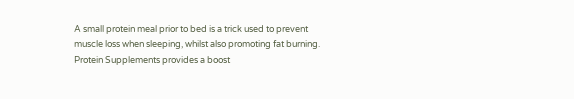A small protein meal prior to bed is a trick used to prevent muscle loss when sleeping, whilst also promoting fat burning. Protein Supplements provides a boost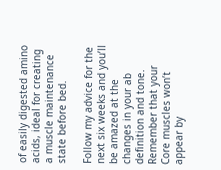of easily digested amino acids, ideal for creating a muscle maintenance state before bed.

Follow my advice for the next six weeks and you’ll be amazed at the changes in your ab definition and tone. Remember that your Core muscles won’t appear by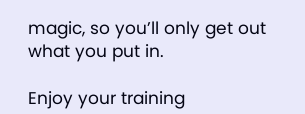magic, so you’ll only get out what you put in.

Enjoy your training